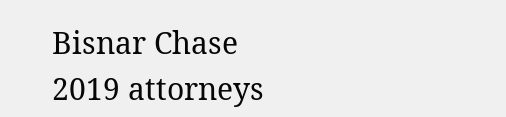Bisnar Chase 2019 attorneys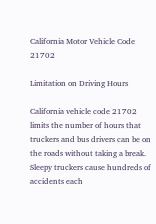California Motor Vehicle Code 21702

Limitation on Driving Hours

California vehicle code 21702 limits the number of hours that truckers and bus drivers can be on the roads without taking a break. Sleepy truckers cause hundreds of accidents each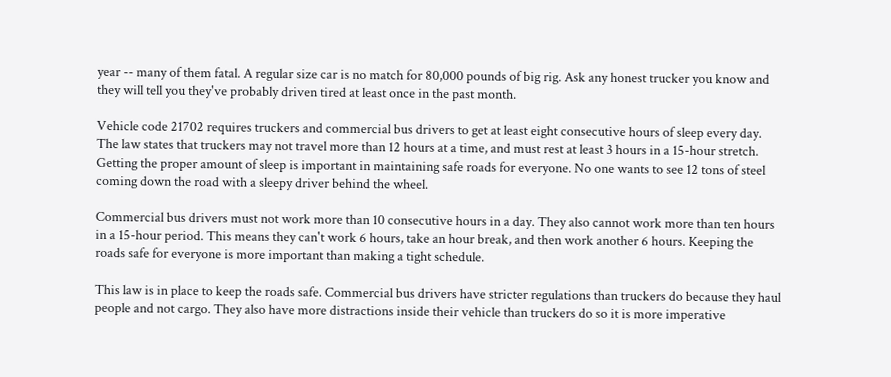year -- many of them fatal. A regular size car is no match for 80,000 pounds of big rig. Ask any honest trucker you know and they will tell you they've probably driven tired at least once in the past month.

Vehicle code 21702 requires truckers and commercial bus drivers to get at least eight consecutive hours of sleep every day. The law states that truckers may not travel more than 12 hours at a time, and must rest at least 3 hours in a 15-hour stretch. Getting the proper amount of sleep is important in maintaining safe roads for everyone. No one wants to see 12 tons of steel coming down the road with a sleepy driver behind the wheel.

Commercial bus drivers must not work more than 10 consecutive hours in a day. They also cannot work more than ten hours in a 15-hour period. This means they can't work 6 hours, take an hour break, and then work another 6 hours. Keeping the roads safe for everyone is more important than making a tight schedule.

This law is in place to keep the roads safe. Commercial bus drivers have stricter regulations than truckers do because they haul people and not cargo. They also have more distractions inside their vehicle than truckers do so it is more imperative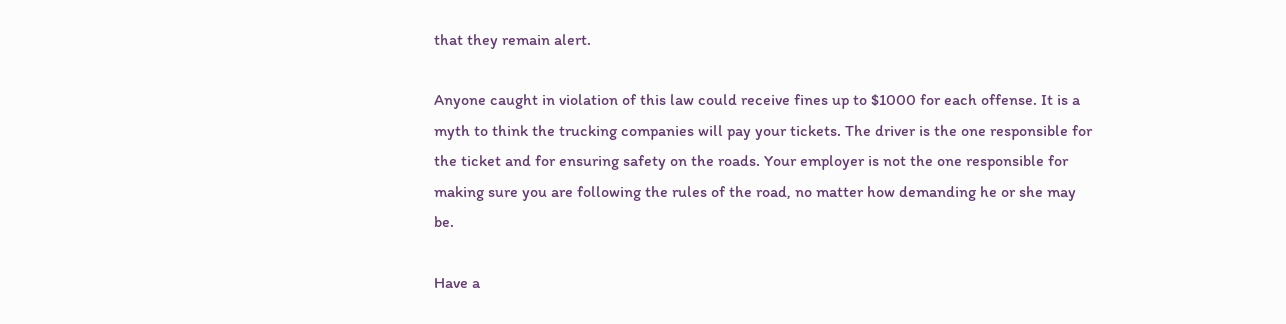that they remain alert.

Anyone caught in violation of this law could receive fines up to $1000 for each offense. It is a myth to think the trucking companies will pay your tickets. The driver is the one responsible for the ticket and for ensuring safety on the roads. Your employer is not the one responsible for making sure you are following the rules of the road, no matter how demanding he or she may be.

Have a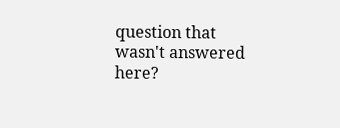question that wasn't answered here?